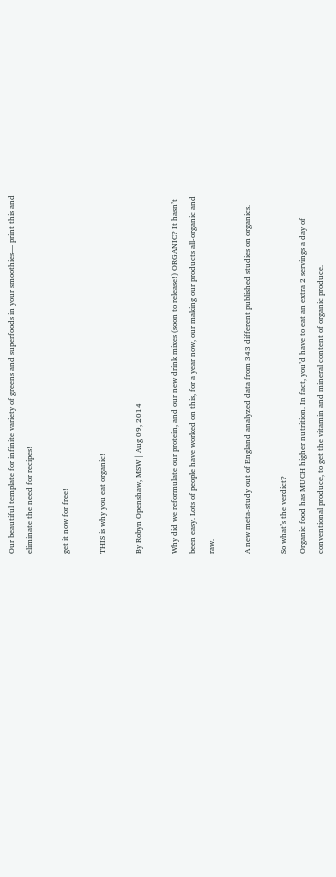Our beautiful template for infinite variety of greens and superfoods in your smoothies— print this and eliminate the need for recipes!

get it now for free!

THIS is why you eat organic!

By Robyn Openshaw, MSW | Aug 09, 2014

Why did we reformulate our protein, and our new drink mixes (soon to release!) ORGANIC? It hasn’t been easy. Lots of people have worked on this, for a year now, our making our products all-organic and raw.

A new meta-study out of England analyzed data from 343 different published studies on organics.

So what’s the verdict?
Organic food has MUCH higher nutrition. In fact, you’d have to eat an extra 2 servings a day of conventional produce, to get the vitamin and mineral content of organic produce.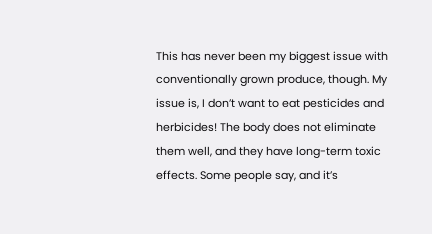This has never been my biggest issue with conventionally grown produce, though. My issue is, I don’t want to eat pesticides and herbicides! The body does not eliminate them well, and they have long-term toxic effects. Some people say, and it’s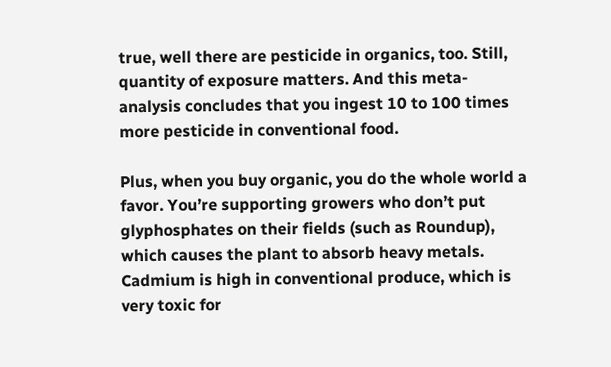true, well there are pesticide in organics, too. Still, quantity of exposure matters. And this meta-analysis concludes that you ingest 10 to 100 times more pesticide in conventional food.

Plus, when you buy organic, you do the whole world a favor. You’re supporting growers who don’t put glyphosphates on their fields (such as Roundup), which causes the plant to absorb heavy metals. Cadmium is high in conventional produce, which is very toxic for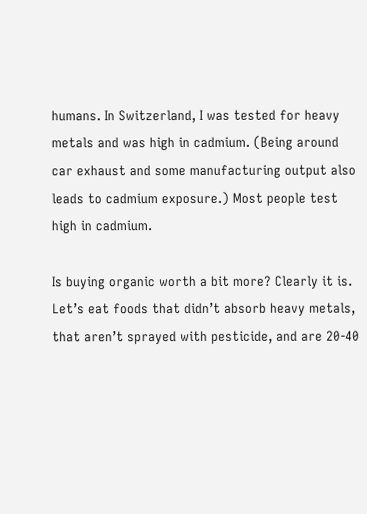humans. In Switzerland, I was tested for heavy metals and was high in cadmium. (Being around car exhaust and some manufacturing output also leads to cadmium exposure.) Most people test high in cadmium.

Is buying organic worth a bit more? Clearly it is. Let’s eat foods that didn’t absorb heavy metals, that aren’t sprayed with pesticide, and are 20-40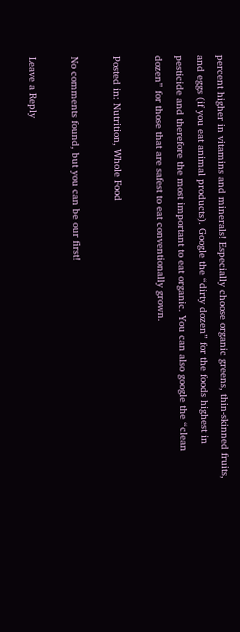percent higher in vitamins and minerals! Especially choose organic greens, thin-skinned fruits, and eggs (if you eat animal products). Google the “dirty dozen” for the foods highest in pesticide and therefore the most important to eat organic. You can also google the “clean dozen” for those that are safest to eat conventionally grown.

Posted in: Nutrition, Whole Food

No comments found, but you can be our first!

Leave a Reply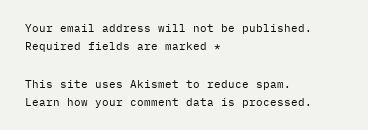Your email address will not be published. Required fields are marked *

This site uses Akismet to reduce spam. Learn how your comment data is processed.